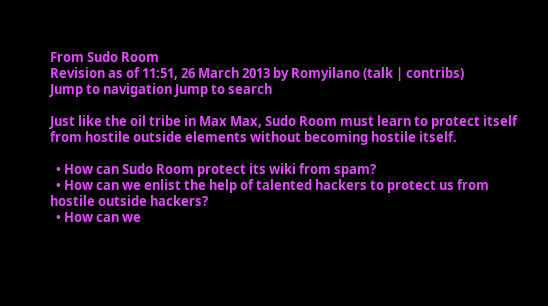From Sudo Room
Revision as of 11:51, 26 March 2013 by Romyilano (talk | contribs)
Jump to navigation Jump to search

Just like the oil tribe in Max Max, Sudo Room must learn to protect itself from hostile outside elements without becoming hostile itself.

  • How can Sudo Room protect its wiki from spam?
  • How can we enlist the help of talented hackers to protect us from hostile outside hackers?
  • How can we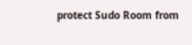protect Sudo Room from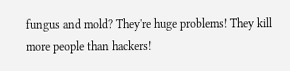fungus and mold? They're huge problems! They kill more people than hackers!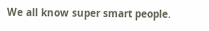We all know super smart people.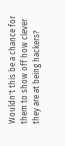Wouldn't this be a chance for them to show off how clever they are at being hackers?